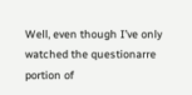Well, even though I’ve only watched the questionarre portion of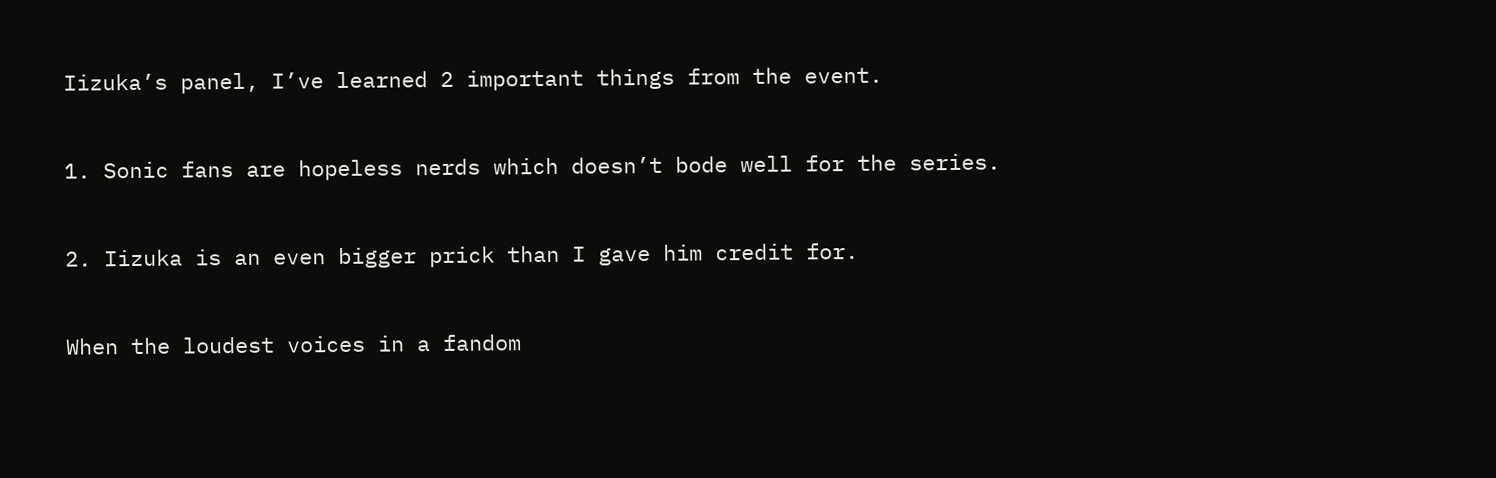Iizuka’s panel, I’ve learned 2 important things from the event.

1. Sonic fans are hopeless nerds which doesn’t bode well for the series.

2. Iizuka is an even bigger prick than I gave him credit for.

When the loudest voices in a fandom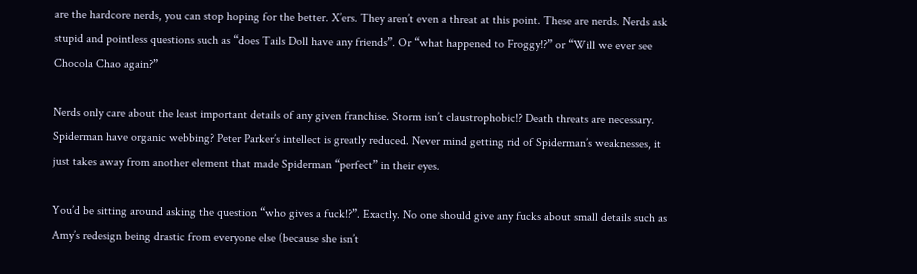are the hardcore nerds, you can stop hoping for the better. X’ers. They aren’t even a threat at this point. These are nerds. Nerds ask stupid and pointless questions such as “does Tails Doll have any friends”. Or “what happened to Froggy!?” or “Will we ever see Chocola Chao again?”

Nerds only care about the least important details of any given franchise. Storm isn’t claustrophobic!? Death threats are necessary. Spiderman have organic webbing? Peter Parker’s intellect is greatly reduced. Never mind getting rid of Spiderman’s weaknesses, it just takes away from another element that made Spiderman “perfect” in their eyes.

You’d be sitting around asking the question “who gives a fuck!?”. Exactly. No one should give any fucks about small details such as Amy’s redesign being drastic from everyone else (because she isn’t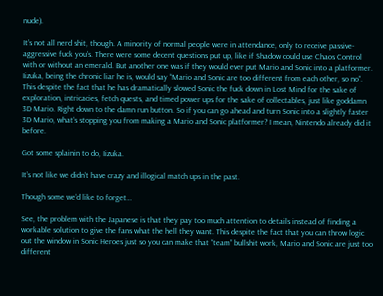nude).

It’s not all nerd shit, though. A minority of normal people were in attendance, only to receive passive-aggressive fuck you’s. There were some decent questions put up, like if Shadow could use Chaos Control with or without an emerald. But another one was if they would ever put Mario and Sonic into a platformer. Iizuka, being the chronic liar he is, would say “Mario and Sonic are too different from each other, so no”. This despite the fact that he has dramatically slowed Sonic the fuck down in Lost Mind for the sake of exploration, intricacies, fetch quests, and timed power ups for the sake of collectables, just like goddamn 3D Mario. Right down to the damn run button. So if you can go ahead and turn Sonic into a slightly faster 3D Mario, what’s stopping you from making a Mario and Sonic platformer? I mean, Nintendo already did it before.

Got some splainin to do, Iizuka.

It’s not like we didn’t have crazy and illogical match ups in the past.

Though some we’d like to forget…

See, the problem with the Japanese is that they pay too much attention to details instead of finding a workable solution to give the fans what the hell they want. This despite the fact that you can throw logic out the window in Sonic Heroes just so you can make that “team” bullshit work, Mario and Sonic are just too different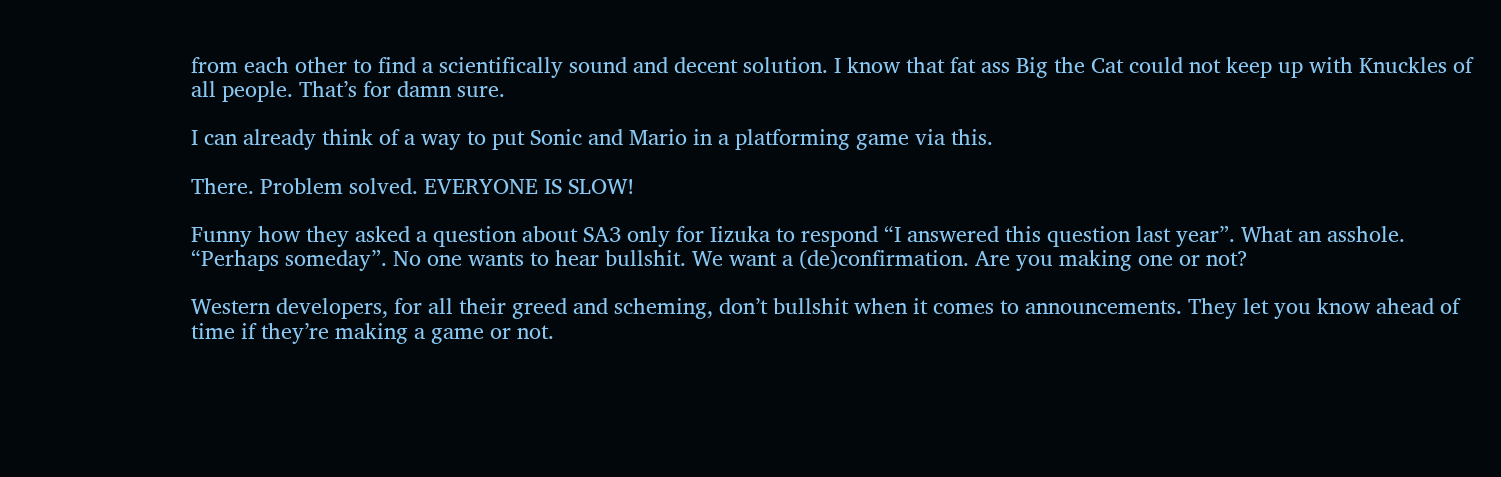from each other to find a scientifically sound and decent solution. I know that fat ass Big the Cat could not keep up with Knuckles of all people. That’s for damn sure.

I can already think of a way to put Sonic and Mario in a platforming game via this.

There. Problem solved. EVERYONE IS SLOW!

Funny how they asked a question about SA3 only for Iizuka to respond “I answered this question last year”. What an asshole. “Perhaps someday”. No one wants to hear bullshit. We want a (de)confirmation. Are you making one or not?

Western developers, for all their greed and scheming, don’t bullshit when it comes to announcements. They let you know ahead of time if they’re making a game or not.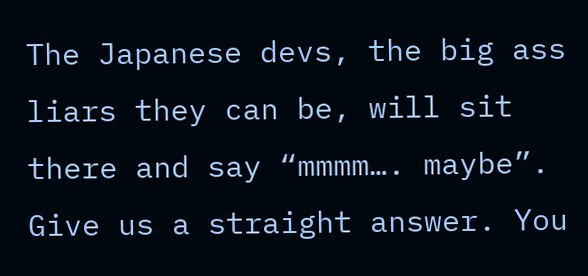The Japanese devs, the big ass liars they can be, will sit there and say “mmmm…. maybe”. Give us a straight answer. You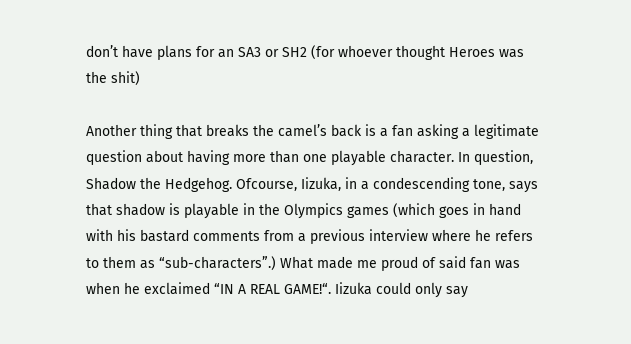don’t have plans for an SA3 or SH2 (for whoever thought Heroes was the shit)

Another thing that breaks the camel’s back is a fan asking a legitimate question about having more than one playable character. In question, Shadow the Hedgehog. Ofcourse, Iizuka, in a condescending tone, says that shadow is playable in the Olympics games (which goes in hand with his bastard comments from a previous interview where he refers to them as “sub-characters”.) What made me proud of said fan was when he exclaimed “IN A REAL GAME!“. Iizuka could only say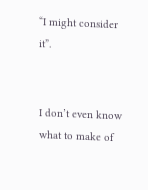“I might consider it”.


I don’t even know what to make of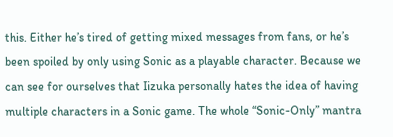this. Either he’s tired of getting mixed messages from fans, or he’s been spoiled by only using Sonic as a playable character. Because we can see for ourselves that Iizuka personally hates the idea of having multiple characters in a Sonic game. The whole “Sonic-Only” mantra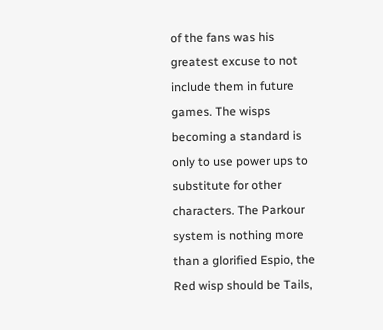of the fans was his greatest excuse to not include them in future games. The wisps becoming a standard is only to use power ups to substitute for other characters. The Parkour system is nothing more than a glorified Espio, the Red wisp should be Tails,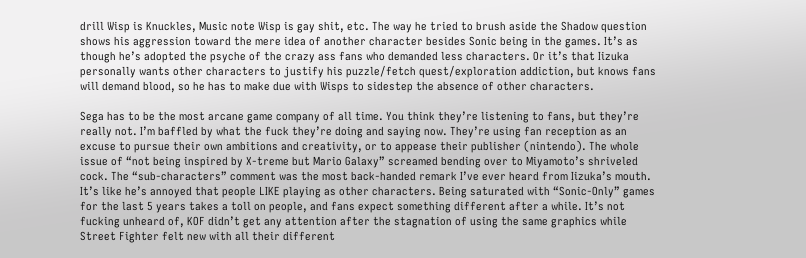drill Wisp is Knuckles, Music note Wisp is gay shit, etc. The way he tried to brush aside the Shadow question shows his aggression toward the mere idea of another character besides Sonic being in the games. It’s as though he’s adopted the psyche of the crazy ass fans who demanded less characters. Or it’s that Iizuka personally wants other characters to justify his puzzle/fetch quest/exploration addiction, but knows fans will demand blood, so he has to make due with Wisps to sidestep the absence of other characters.

Sega has to be the most arcane game company of all time. You think they’re listening to fans, but they’re really not. I’m baffled by what the fuck they’re doing and saying now. They’re using fan reception as an excuse to pursue their own ambitions and creativity, or to appease their publisher (nintendo). The whole issue of “not being inspired by X-treme but Mario Galaxy” screamed bending over to Miyamoto’s shriveled cock. The “sub-characters” comment was the most back-handed remark I’ve ever heard from Iizuka’s mouth. It’s like he’s annoyed that people LIKE playing as other characters. Being saturated with “Sonic-Only” games for the last 5 years takes a toll on people, and fans expect something different after a while. It’s not fucking unheard of, KOF didn’t get any attention after the stagnation of using the same graphics while Street Fighter felt new with all their different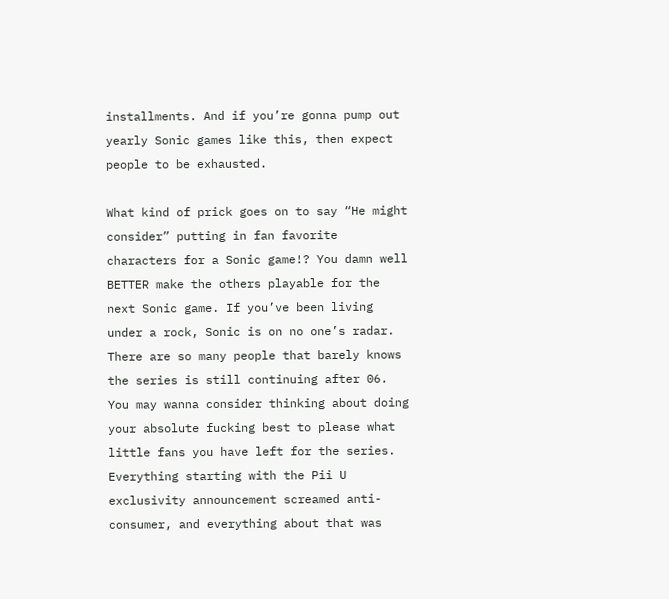installments. And if you’re gonna pump out yearly Sonic games like this, then expect people to be exhausted.

What kind of prick goes on to say “He might consider” putting in fan favorite characters for a Sonic game!? You damn well BETTER make the others playable for the next Sonic game. If you’ve been living under a rock, Sonic is on no one’s radar. There are so many people that barely knows the series is still continuing after 06. You may wanna consider thinking about doing your absolute fucking best to please what little fans you have left for the series. Everything starting with the Pii U exclusivity announcement screamed anti-consumer, and everything about that was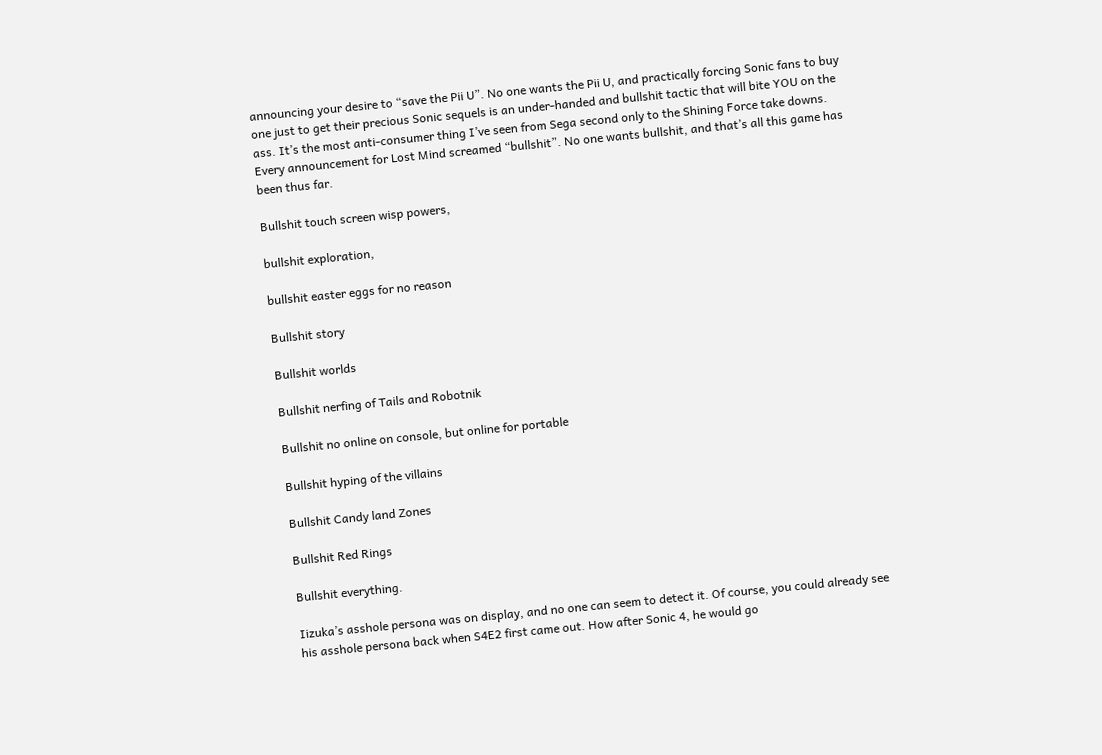announcing your desire to “save the Pii U”. No one wants the Pii U, and practically forcing Sonic fans to buy one just to get their precious Sonic sequels is an under-handed and bullshit tactic that will bite YOU on the ass. It’s the most anti-consumer thing I’ve seen from Sega second only to the Shining Force take downs. Every announcement for Lost Mind screamed “bullshit”. No one wants bullshit, and that’s all this game has been thus far.

Bullshit touch screen wisp powers,

bullshit exploration,

bullshit easter eggs for no reason

Bullshit story

Bullshit worlds

Bullshit nerfing of Tails and Robotnik

Bullshit no online on console, but online for portable

Bullshit hyping of the villains

Bullshit Candy land Zones

Bullshit Red Rings

Bullshit everything.

Iizuka’s asshole persona was on display, and no one can seem to detect it. Of course, you could already see his asshole persona back when S4E2 first came out. How after Sonic 4, he would go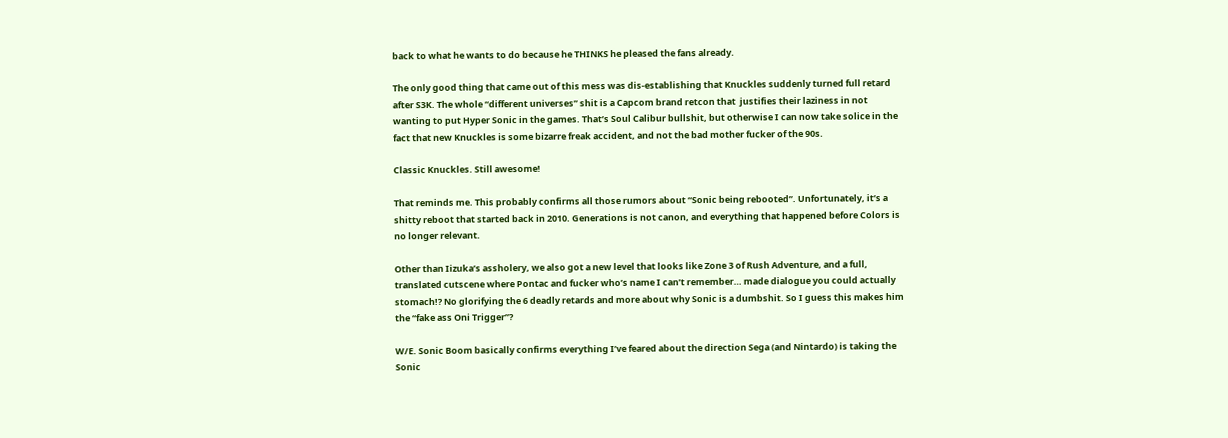back to what he wants to do because he THINKS he pleased the fans already.

The only good thing that came out of this mess was dis-establishing that Knuckles suddenly turned full retard after S3K. The whole “different universes” shit is a Capcom brand retcon that  justifies their laziness in not wanting to put Hyper Sonic in the games. That’s Soul Calibur bullshit, but otherwise I can now take solice in the fact that new Knuckles is some bizarre freak accident, and not the bad mother fucker of the 90s.

Classic Knuckles. Still awesome!

That reminds me. This probably confirms all those rumors about “Sonic being rebooted”. Unfortunately, it’s a shitty reboot that started back in 2010. Generations is not canon, and everything that happened before Colors is no longer relevant.

Other than Iizuka’s assholery, we also got a new level that looks like Zone 3 of Rush Adventure, and a full, translated cutscene where Pontac and fucker who’s name I can’t remember… made dialogue you could actually stomach!? No glorifying the 6 deadly retards and more about why Sonic is a dumbshit. So I guess this makes him the “fake ass Oni Trigger”?

W/E. Sonic Boom basically confirms everything I’ve feared about the direction Sega (and Nintardo) is taking the Sonic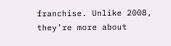franchise. Unlike 2008, they’re more about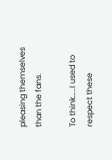pleasing themselves than the fans.

To think…..I used to respect these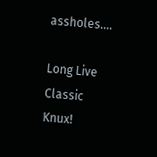assholes….

Long Live Classic Knux!